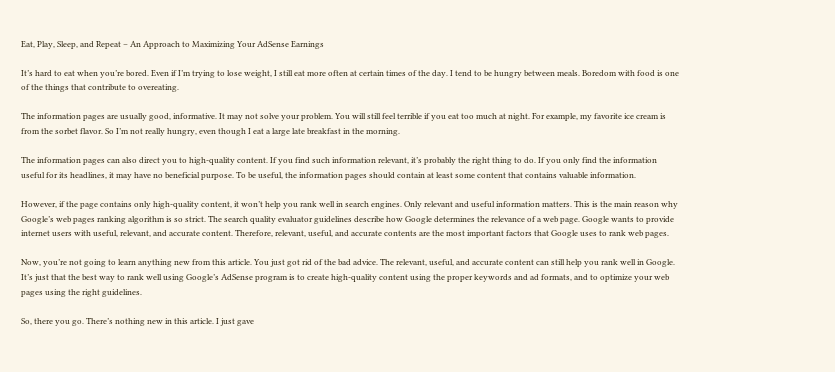Eat, Play, Sleep, and Repeat – An Approach to Maximizing Your AdSense Earnings

It’s hard to eat when you’re bored. Even if I’m trying to lose weight, I still eat more often at certain times of the day. I tend to be hungry between meals. Boredom with food is one of the things that contribute to overeating.

The information pages are usually good, informative. It may not solve your problem. You will still feel terrible if you eat too much at night. For example, my favorite ice cream is from the sorbet flavor. So I’m not really hungry, even though I eat a large late breakfast in the morning.

The information pages can also direct you to high-quality content. If you find such information relevant, it’s probably the right thing to do. If you only find the information useful for its headlines, it may have no beneficial purpose. To be useful, the information pages should contain at least some content that contains valuable information.

However, if the page contains only high-quality content, it won’t help you rank well in search engines. Only relevant and useful information matters. This is the main reason why Google’s web pages ranking algorithm is so strict. The search quality evaluator guidelines describe how Google determines the relevance of a web page. Google wants to provide internet users with useful, relevant, and accurate content. Therefore, relevant, useful, and accurate contents are the most important factors that Google uses to rank web pages.

Now, you’re not going to learn anything new from this article. You just got rid of the bad advice. The relevant, useful, and accurate content can still help you rank well in Google. It’s just that the best way to rank well using Google’s AdSense program is to create high-quality content using the proper keywords and ad formats, and to optimize your web pages using the right guidelines.

So, there you go. There’s nothing new in this article. I just gave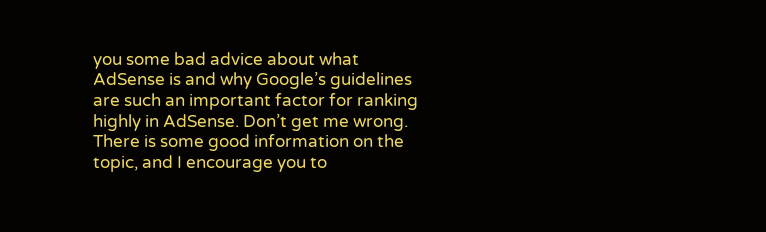you some bad advice about what AdSense is and why Google’s guidelines are such an important factor for ranking highly in AdSense. Don’t get me wrong. There is some good information on the topic, and I encourage you to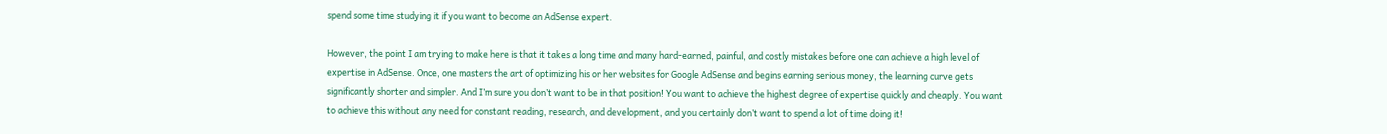spend some time studying it if you want to become an AdSense expert.

However, the point I am trying to make here is that it takes a long time and many hard-earned, painful, and costly mistakes before one can achieve a high level of expertise in AdSense. Once, one masters the art of optimizing his or her websites for Google AdSense and begins earning serious money, the learning curve gets significantly shorter and simpler. And I’m sure you don’t want to be in that position! You want to achieve the highest degree of expertise quickly and cheaply. You want to achieve this without any need for constant reading, research, and development, and you certainly don’t want to spend a lot of time doing it!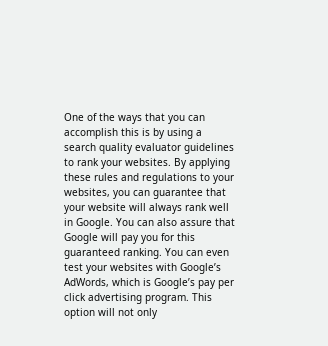One of the ways that you can accomplish this is by using a search quality evaluator guidelines to rank your websites. By applying these rules and regulations to your websites, you can guarantee that your website will always rank well in Google. You can also assure that Google will pay you for this guaranteed ranking. You can even test your websites with Google’s AdWords, which is Google’s pay per click advertising program. This option will not only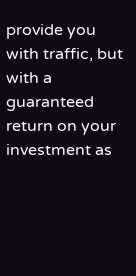provide you with traffic, but with a guaranteed return on your investment as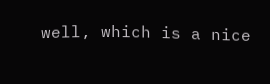well, which is a nice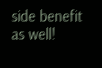side benefit as well!